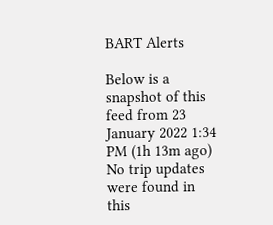BART Alerts

Below is a snapshot of this feed from 23 January 2022 1:34 PM (1h 13m ago)
No trip updates were found in this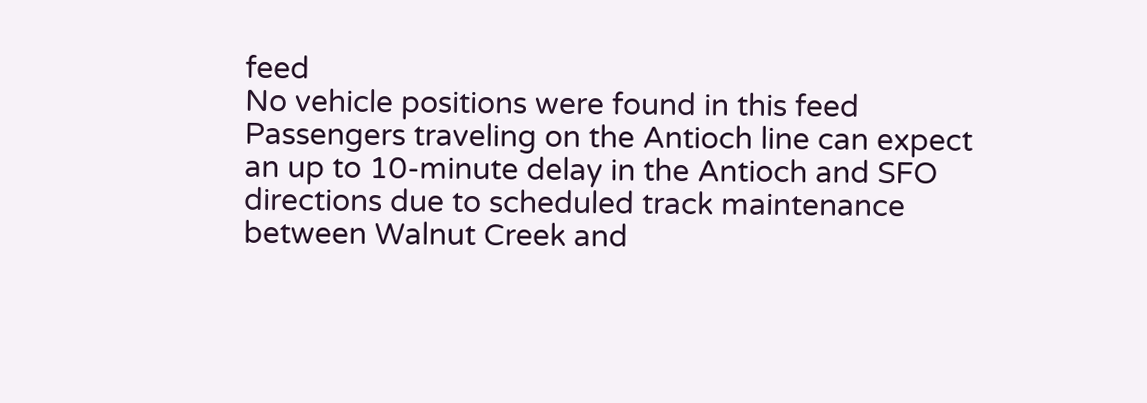feed
No vehicle positions were found in this feed
Passengers traveling on the Antioch line can expect an up to 10-minute delay in the Antioch and SFO directions due to scheduled track maintenance between Walnut Creek and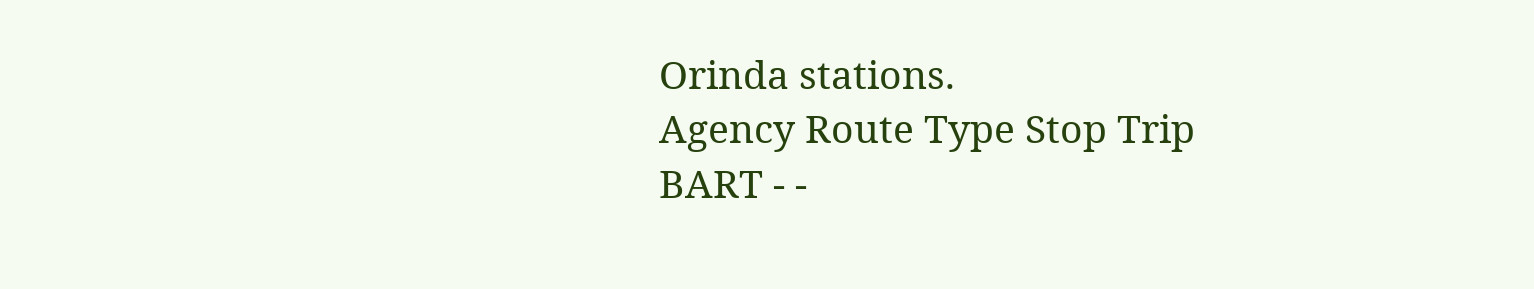Orinda stations.
Agency Route Type Stop Trip
BART - -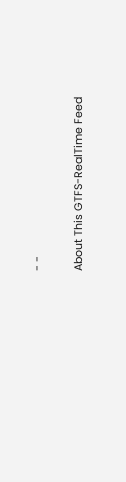- -

About This GTFS-RealTime Feed